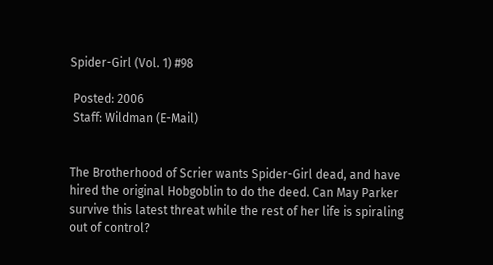Spider-Girl (Vol. 1) #98

 Posted: 2006
 Staff: Wildman (E-Mail)


The Brotherhood of Scrier wants Spider-Girl dead, and have hired the original Hobgoblin to do the deed. Can May Parker survive this latest threat while the rest of her life is spiraling out of control?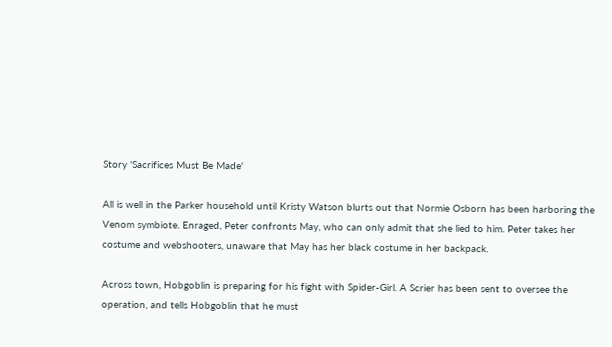Story 'Sacrifices Must Be Made'

All is well in the Parker household until Kristy Watson blurts out that Normie Osborn has been harboring the Venom symbiote. Enraged, Peter confronts May, who can only admit that she lied to him. Peter takes her costume and webshooters, unaware that May has her black costume in her backpack.

Across town, Hobgoblin is preparing for his fight with Spider-Girl. A Scrier has been sent to oversee the operation, and tells Hobgoblin that he must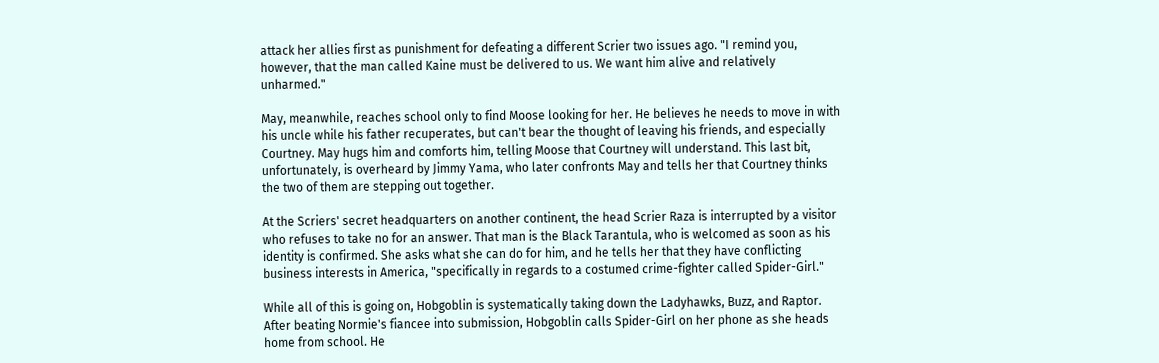attack her allies first as punishment for defeating a different Scrier two issues ago. "I remind you, however, that the man called Kaine must be delivered to us. We want him alive and relatively unharmed."

May, meanwhile, reaches school only to find Moose looking for her. He believes he needs to move in with his uncle while his father recuperates, but can't bear the thought of leaving his friends, and especially Courtney. May hugs him and comforts him, telling Moose that Courtney will understand. This last bit, unfortunately, is overheard by Jimmy Yama, who later confronts May and tells her that Courtney thinks the two of them are stepping out together.

At the Scriers' secret headquarters on another continent, the head Scrier Raza is interrupted by a visitor who refuses to take no for an answer. That man is the Black Tarantula, who is welcomed as soon as his identity is confirmed. She asks what she can do for him, and he tells her that they have conflicting business interests in America, "specifically in regards to a costumed crime-fighter called Spider-Girl."

While all of this is going on, Hobgoblin is systematically taking down the Ladyhawks, Buzz, and Raptor. After beating Normie's fiancee into submission, Hobgoblin calls Spider-Girl on her phone as she heads home from school. He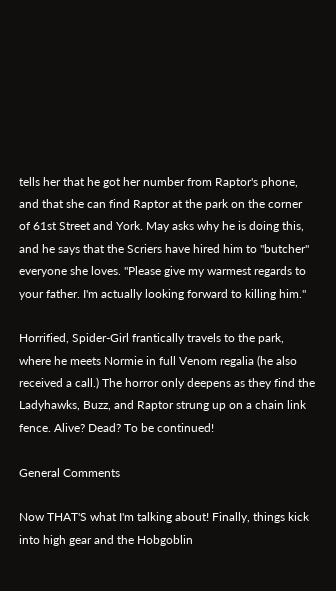tells her that he got her number from Raptor's phone, and that she can find Raptor at the park on the corner of 61st Street and York. May asks why he is doing this, and he says that the Scriers have hired him to "butcher" everyone she loves. "Please give my warmest regards to your father. I'm actually looking forward to killing him."

Horrified, Spider-Girl frantically travels to the park, where he meets Normie in full Venom regalia (he also received a call.) The horror only deepens as they find the Ladyhawks, Buzz, and Raptor strung up on a chain link fence. Alive? Dead? To be continued!

General Comments

Now THAT'S what I'm talking about! Finally, things kick into high gear and the Hobgoblin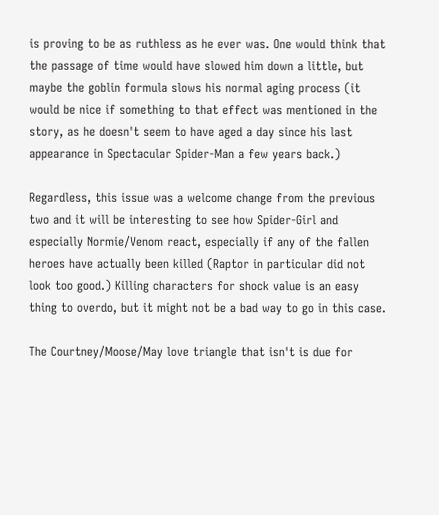is proving to be as ruthless as he ever was. One would think that the passage of time would have slowed him down a little, but maybe the goblin formula slows his normal aging process (it would be nice if something to that effect was mentioned in the story, as he doesn't seem to have aged a day since his last appearance in Spectacular Spider-Man a few years back.)

Regardless, this issue was a welcome change from the previous two and it will be interesting to see how Spider-Girl and especially Normie/Venom react, especially if any of the fallen heroes have actually been killed (Raptor in particular did not look too good.) Killing characters for shock value is an easy thing to overdo, but it might not be a bad way to go in this case.

The Courtney/Moose/May love triangle that isn't is due for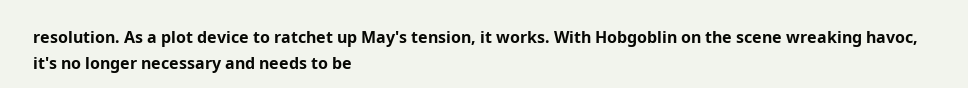resolution. As a plot device to ratchet up May's tension, it works. With Hobgoblin on the scene wreaking havoc, it's no longer necessary and needs to be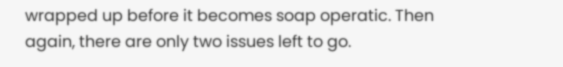wrapped up before it becomes soap operatic. Then again, there are only two issues left to go.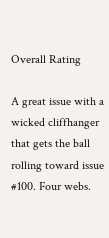Overall Rating

A great issue with a wicked cliffhanger that gets the ball rolling toward issue #100. Four webs.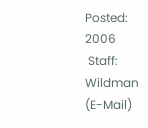Posted: 2006
 Staff: Wildman (E-Mail)